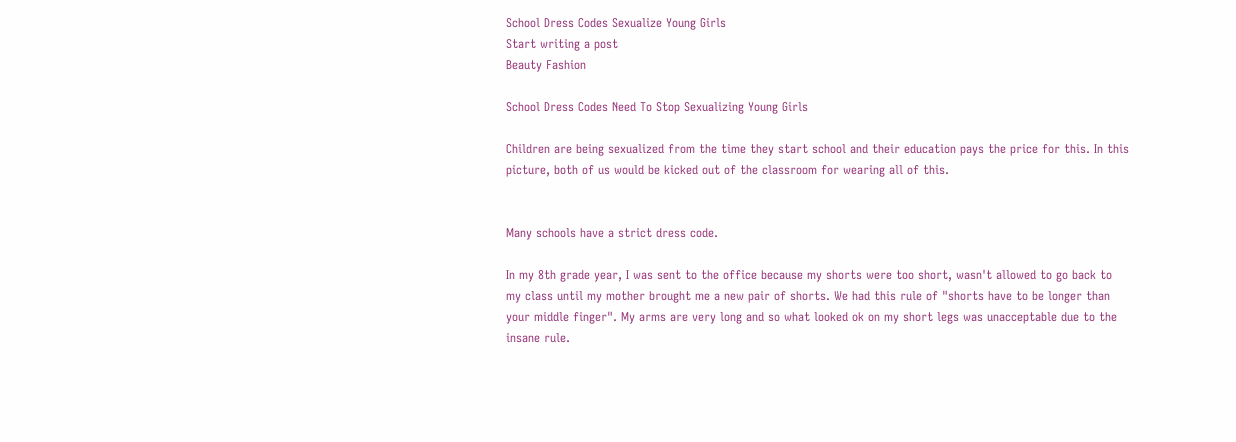School Dress Codes Sexualize Young Girls
Start writing a post
Beauty Fashion

School Dress Codes Need To Stop Sexualizing Young Girls

Children are being sexualized from the time they start school and their education pays the price for this. In this picture, both of us would be kicked out of the classroom for wearing all of this.


Many schools have a strict dress code.

In my 8th grade year, I was sent to the office because my shorts were too short, wasn't allowed to go back to my class until my mother brought me a new pair of shorts. We had this rule of "shorts have to be longer than your middle finger". My arms are very long and so what looked ok on my short legs was unacceptable due to the insane rule.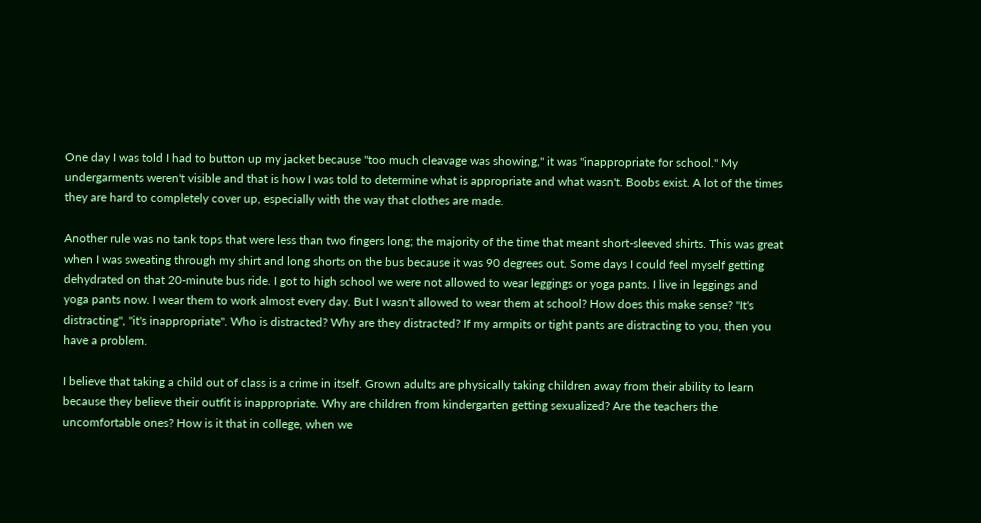One day I was told I had to button up my jacket because "too much cleavage was showing," it was "inappropriate for school." My undergarments weren't visible and that is how I was told to determine what is appropriate and what wasn't. Boobs exist. A lot of the times they are hard to completely cover up, especially with the way that clothes are made.

Another rule was no tank tops that were less than two fingers long; the majority of the time that meant short-sleeved shirts. This was great when I was sweating through my shirt and long shorts on the bus because it was 90 degrees out. Some days I could feel myself getting dehydrated on that 20-minute bus ride. I got to high school we were not allowed to wear leggings or yoga pants. I live in leggings and yoga pants now. I wear them to work almost every day. But I wasn't allowed to wear them at school? How does this make sense? "It's distracting", "it's inappropriate". Who is distracted? Why are they distracted? If my armpits or tight pants are distracting to you, then you have a problem.

I believe that taking a child out of class is a crime in itself. Grown adults are physically taking children away from their ability to learn because they believe their outfit is inappropriate. Why are children from kindergarten getting sexualized? Are the teachers the uncomfortable ones? How is it that in college, when we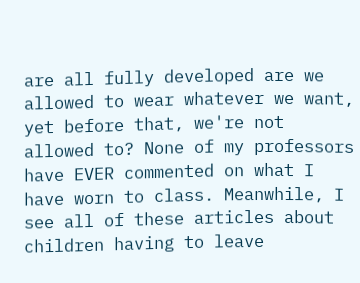are all fully developed are we allowed to wear whatever we want, yet before that, we're not allowed to? None of my professors have EVER commented on what I have worn to class. Meanwhile, I see all of these articles about children having to leave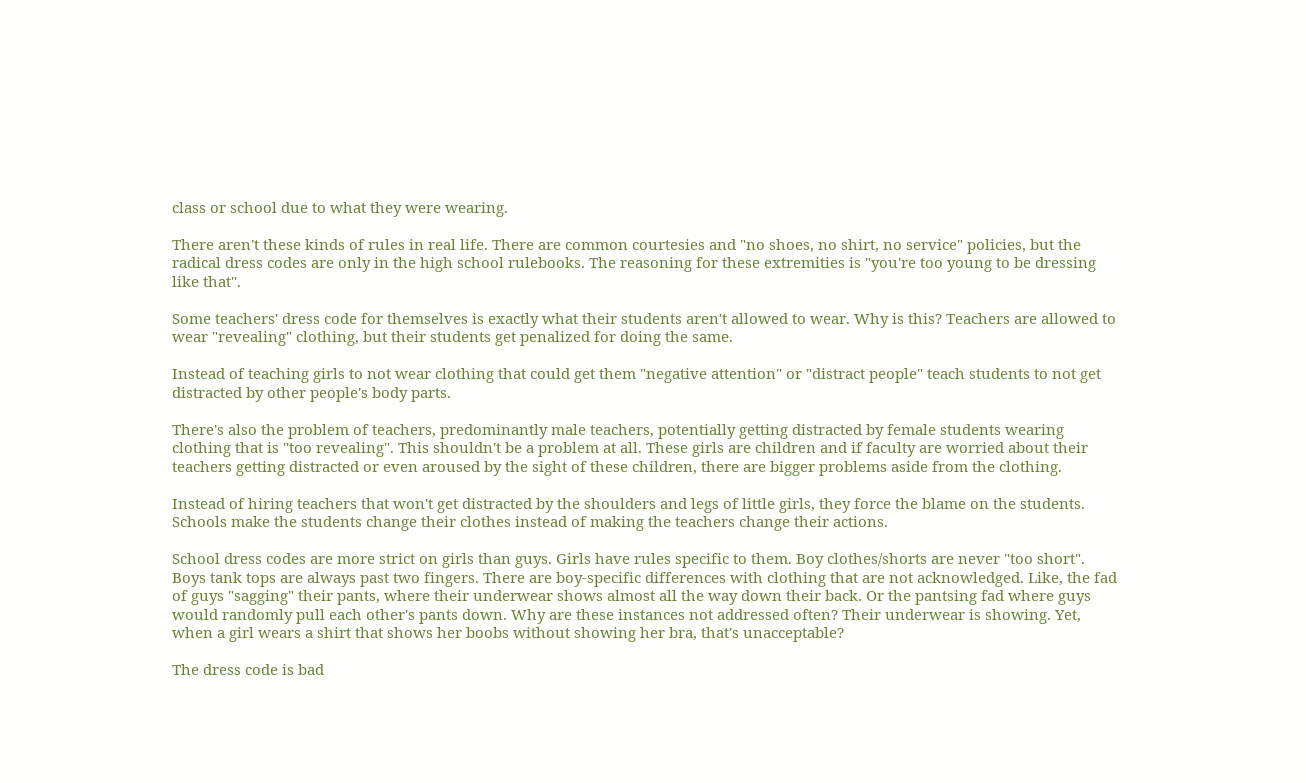class or school due to what they were wearing.

There aren't these kinds of rules in real life. There are common courtesies and "no shoes, no shirt, no service" policies, but the radical dress codes are only in the high school rulebooks. The reasoning for these extremities is "you're too young to be dressing like that".

Some teachers' dress code for themselves is exactly what their students aren't allowed to wear. Why is this? Teachers are allowed to wear "revealing" clothing, but their students get penalized for doing the same.

Instead of teaching girls to not wear clothing that could get them "negative attention" or "distract people" teach students to not get distracted by other people's body parts.

There's also the problem of teachers, predominantly male teachers, potentially getting distracted by female students wearing clothing that is "too revealing". This shouldn't be a problem at all. These girls are children and if faculty are worried about their teachers getting distracted or even aroused by the sight of these children, there are bigger problems aside from the clothing.

Instead of hiring teachers that won't get distracted by the shoulders and legs of little girls, they force the blame on the students. Schools make the students change their clothes instead of making the teachers change their actions.

School dress codes are more strict on girls than guys. Girls have rules specific to them. Boy clothes/shorts are never "too short". Boys tank tops are always past two fingers. There are boy-specific differences with clothing that are not acknowledged. Like, the fad of guys "sagging" their pants, where their underwear shows almost all the way down their back. Or the pantsing fad where guys would randomly pull each other's pants down. Why are these instances not addressed often? Their underwear is showing. Yet, when a girl wears a shirt that shows her boobs without showing her bra, that's unacceptable?

The dress code is bad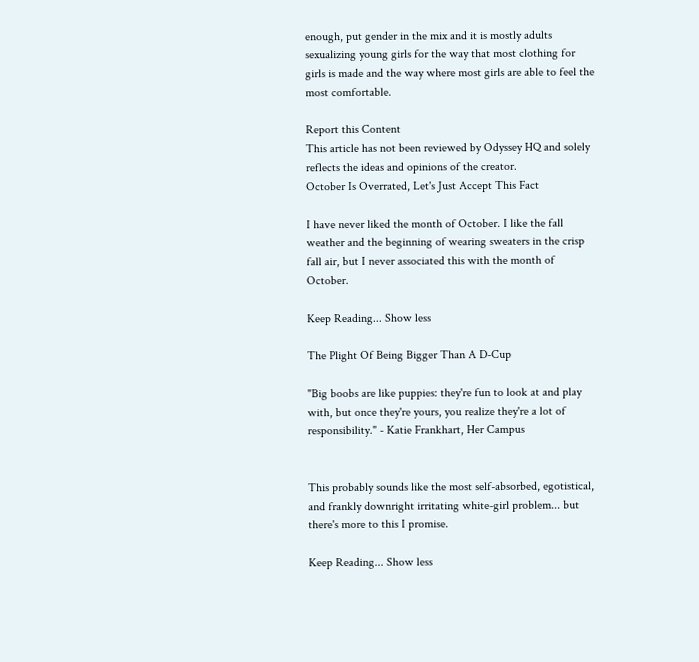enough, put gender in the mix and it is mostly adults sexualizing young girls for the way that most clothing for girls is made and the way where most girls are able to feel the most comfortable.

Report this Content
This article has not been reviewed by Odyssey HQ and solely reflects the ideas and opinions of the creator.
October Is Overrated, Let's Just Accept This Fact

I have never liked the month of October. I like the fall weather and the beginning of wearing sweaters in the crisp fall air, but I never associated this with the month of October.

Keep Reading... Show less

The Plight Of Being Bigger Than A D-Cup

"Big boobs are like puppies: they're fun to look at and play with, but once they're yours, you realize they're a lot of responsibility." - Katie Frankhart, Her Campus


This probably sounds like the most self-absorbed, egotistical, and frankly downright irritating white-girl problem... but there's more to this I promise.

Keep Reading... Show less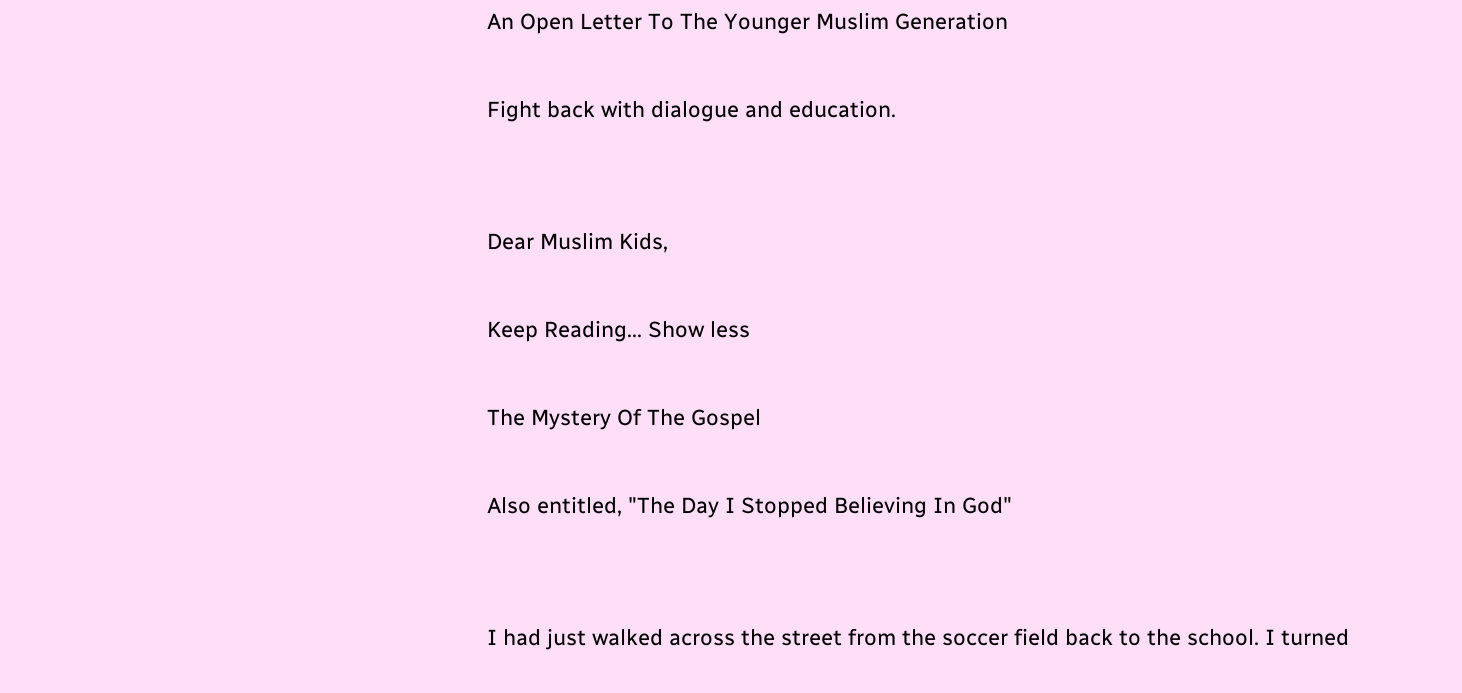An Open Letter To The Younger Muslim Generation

Fight back with dialogue and education.


Dear Muslim Kids,

Keep Reading... Show less

The Mystery Of The Gospel

Also entitled, "The Day I Stopped Believing In God"


I had just walked across the street from the soccer field back to the school. I turned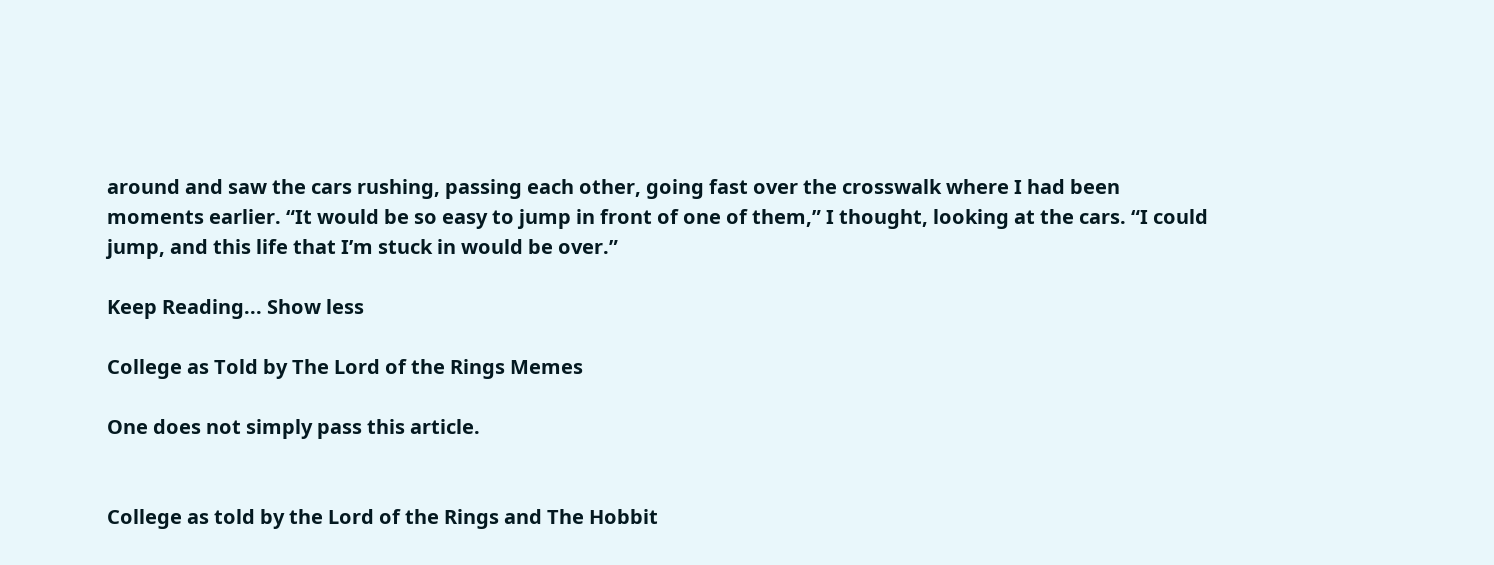around and saw the cars rushing, passing each other, going fast over the crosswalk where I had been moments earlier. “It would be so easy to jump in front of one of them,” I thought, looking at the cars. “I could jump, and this life that I’m stuck in would be over.”

Keep Reading... Show less

College as Told by The Lord of the Rings Memes

One does not simply pass this article.


College as told by the Lord of the Rings and The Hobbit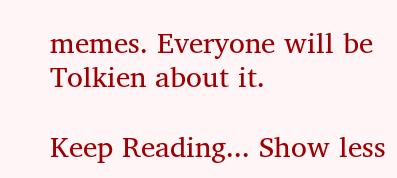memes. Everyone will be Tolkien about it.

Keep Reading... Show less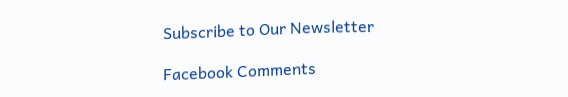Subscribe to Our Newsletter

Facebook Comments